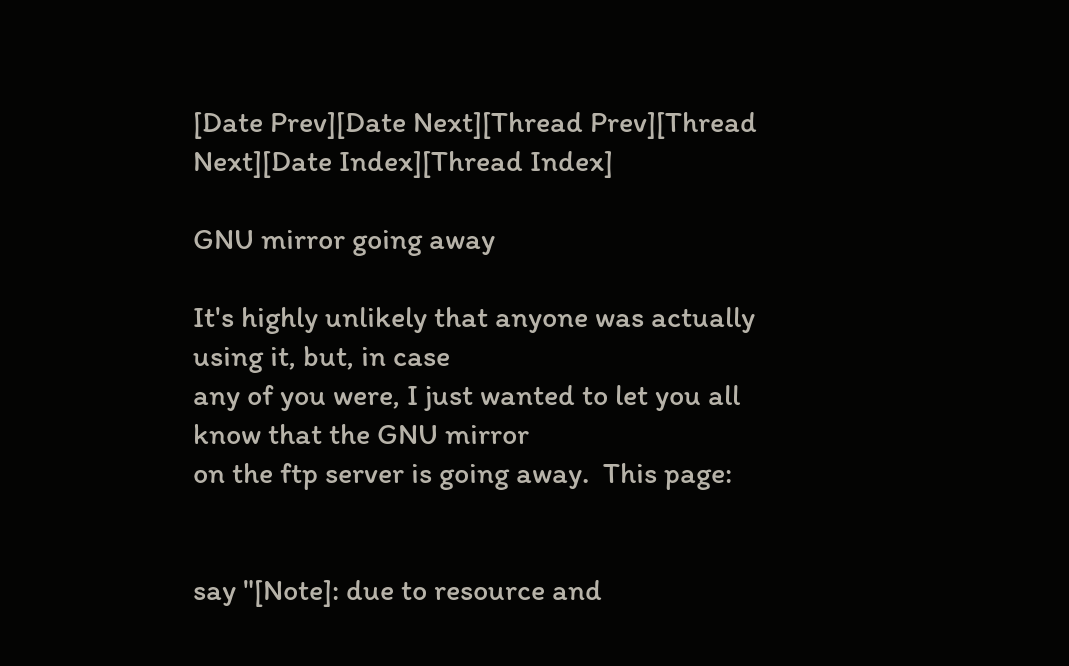[Date Prev][Date Next][Thread Prev][Thread Next][Date Index][Thread Index]

GNU mirror going away

It's highly unlikely that anyone was actually using it, but, in case
any of you were, I just wanted to let you all know that the GNU mirror
on the ftp server is going away.  This page:


say "[Note]: due to resource and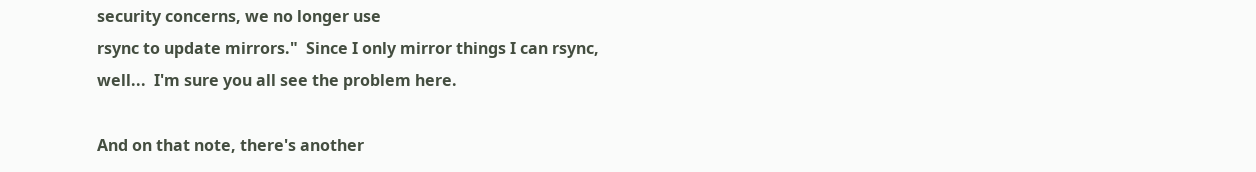security concerns, we no longer use
rsync to update mirrors."  Since I only mirror things I can rsync,
well...  I'm sure you all see the problem here.

And on that note, there's another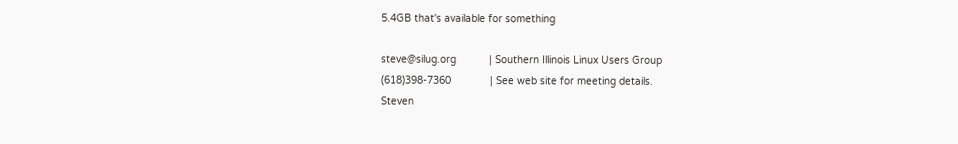5.4GB that's available for something

steve@silug.org           | Southern Illinois Linux Users Group
(618)398-7360             | See web site for meeting details.
Steven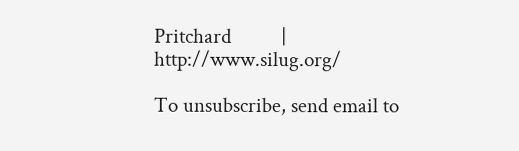Pritchard          | http://www.silug.org/

To unsubscribe, send email to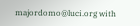majordomo@luci.org with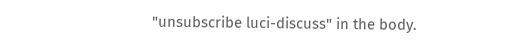"unsubscribe luci-discuss" in the body.